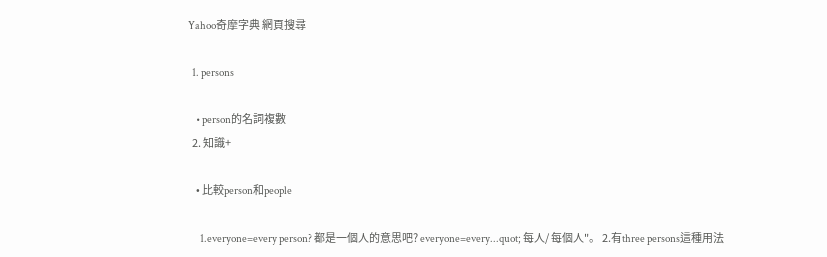Yahoo奇摩字典 網頁搜尋

  1. persons

    • person的名詞複數
  2. 知識+

    • 比較person和people

      1.everyone=every person? 都是一個人的意思吧? everyone=every...quot; 每人/ 每個人"。 2.有three persons這種用法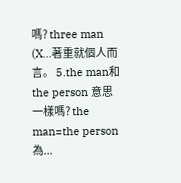嗎? three man (X...著重就個人而言。 5.the man和 the person 意思一樣嗎? the man=the person 為...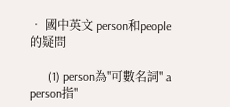• 國中英文 person和people的疑問

      (1) person為''可數名詞'' a person指''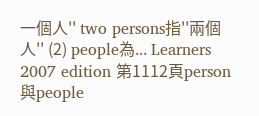一個人'' two persons指''兩個人'' (2) people為... Learners 2007 edition 第1112頁person與people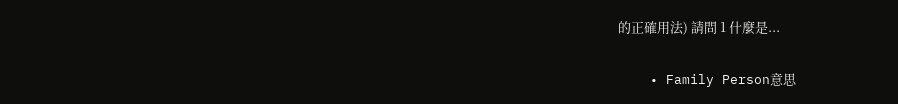的正確用法) 請問 1 什麼是...

    • Family Person意思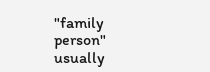"family person" usually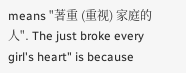means "著重 (重视) 家庭的人". The just broke every girl's heart" is because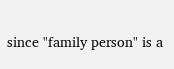since "family person" is a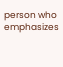person who emphasizes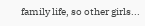family life, so other girls...